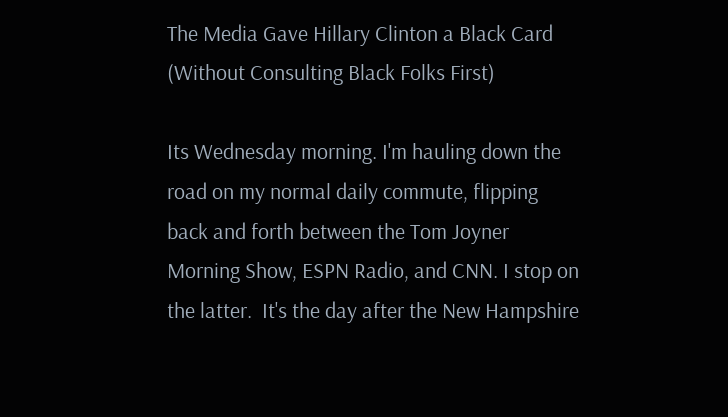The Media Gave Hillary Clinton a Black Card (Without Consulting Black Folks First)

Its Wednesday morning. I'm hauling down the road on my normal daily commute, flipping back and forth between the Tom Joyner Morning Show, ESPN Radio, and CNN. I stop on the latter.  It's the day after the New Hampshire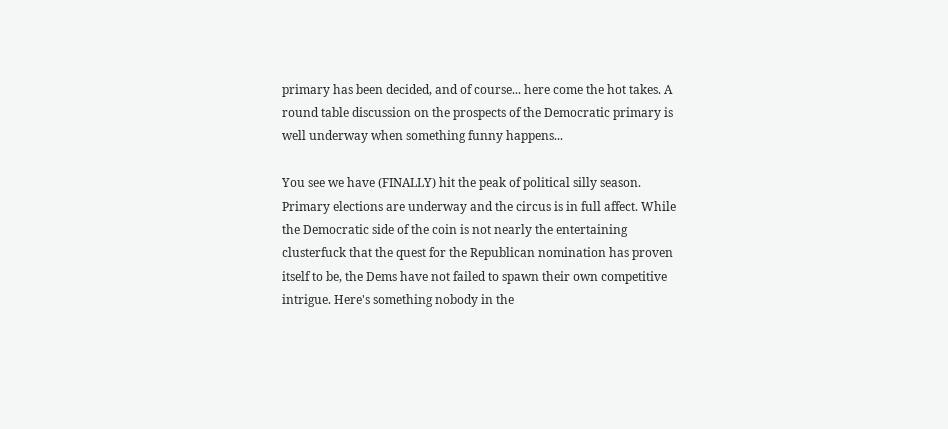primary has been decided, and of course... here come the hot takes. A round table discussion on the prospects of the Democratic primary is well underway when something funny happens...

You see we have (FINALLY) hit the peak of political silly season. Primary elections are underway and the circus is in full affect. While the Democratic side of the coin is not nearly the entertaining clusterfuck that the quest for the Republican nomination has proven itself to be, the Dems have not failed to spawn their own competitive intrigue. Here's something nobody in the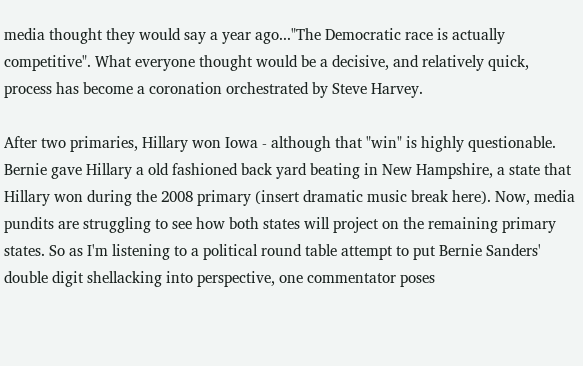media thought they would say a year ago..."The Democratic race is actually competitive". What everyone thought would be a decisive, and relatively quick, process has become a coronation orchestrated by Steve Harvey.

After two primaries, Hillary won Iowa - although that "win" is highly questionable. Bernie gave Hillary a old fashioned back yard beating in New Hampshire, a state that Hillary won during the 2008 primary (insert dramatic music break here). Now, media pundits are struggling to see how both states will project on the remaining primary states. So as I'm listening to a political round table attempt to put Bernie Sanders' double digit shellacking into perspective, one commentator poses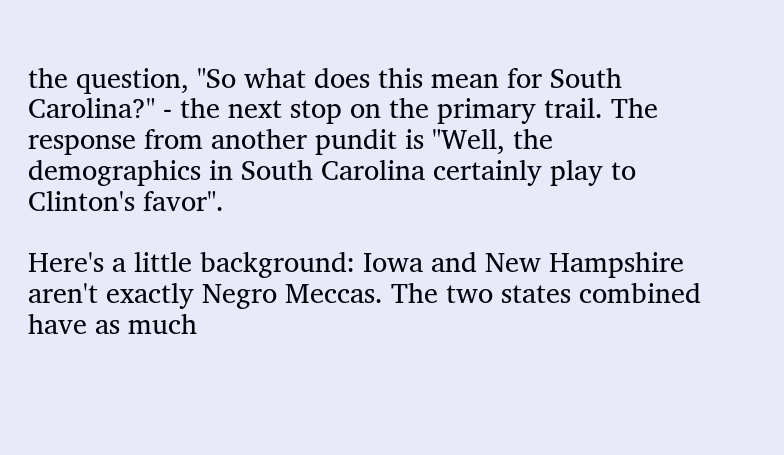the question, "So what does this mean for South Carolina?" - the next stop on the primary trail. The response from another pundit is "Well, the demographics in South Carolina certainly play to Clinton's favor".

Here's a little background: Iowa and New Hampshire aren't exactly Negro Meccas. The two states combined have as much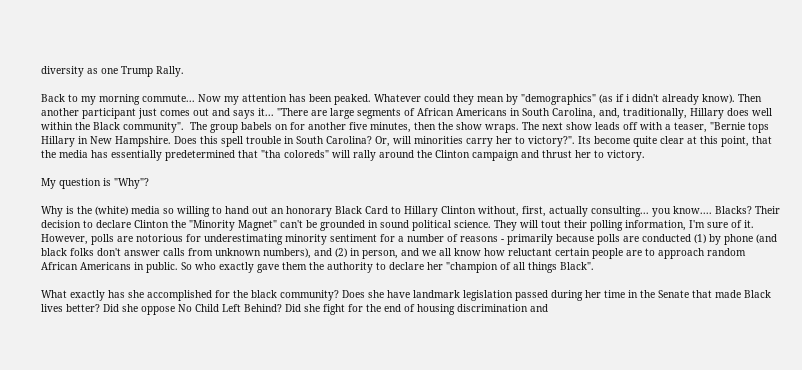diversity as one Trump Rally.

Back to my morning commute... Now my attention has been peaked. Whatever could they mean by "demographics" (as if i didn't already know). Then another participant just comes out and says it... "There are large segments of African Americans in South Carolina, and, traditionally, Hillary does well within the Black community".  The group babels on for another five minutes, then the show wraps. The next show leads off with a teaser, "Bernie tops Hillary in New Hampshire. Does this spell trouble in South Carolina? Or, will minorities carry her to victory?". Its become quite clear at this point, that the media has essentially predetermined that "tha coloreds" will rally around the Clinton campaign and thrust her to victory.

My question is "Why"?

Why is the (white) media so willing to hand out an honorary Black Card to Hillary Clinton without, first, actually consulting... you know.... Blacks? Their decision to declare Clinton the "Minority Magnet" can't be grounded in sound political science. They will tout their polling information, I'm sure of it. However, polls are notorious for underestimating minority sentiment for a number of reasons - primarily because polls are conducted (1) by phone (and black folks don't answer calls from unknown numbers), and (2) in person, and we all know how reluctant certain people are to approach random African Americans in public. So who exactly gave them the authority to declare her "champion of all things Black".

What exactly has she accomplished for the black community? Does she have landmark legislation passed during her time in the Senate that made Black lives better? Did she oppose No Child Left Behind? Did she fight for the end of housing discrimination and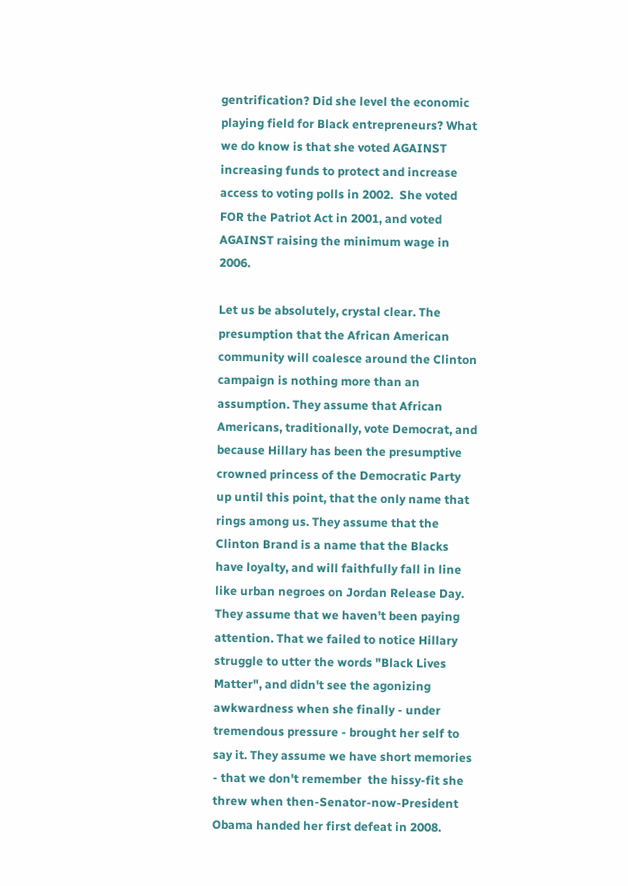gentrification? Did she level the economic playing field for Black entrepreneurs? What we do know is that she voted AGAINST increasing funds to protect and increase access to voting polls in 2002.  She voted FOR the Patriot Act in 2001, and voted AGAINST raising the minimum wage in 2006.

Let us be absolutely, crystal clear. The presumption that the African American community will coalesce around the Clinton campaign is nothing more than an assumption. They assume that African Americans, traditionally, vote Democrat, and because Hillary has been the presumptive crowned princess of the Democratic Party up until this point, that the only name that rings among us. They assume that the Clinton Brand is a name that the Blacks have loyalty, and will faithfully fall in line like urban negroes on Jordan Release Day. They assume that we haven't been paying attention. That we failed to notice Hillary struggle to utter the words "Black Lives Matter", and didn't see the agonizing awkwardness when she finally - under tremendous pressure - brought her self to say it. They assume we have short memories - that we don't remember  the hissy-fit she threw when then-Senator-now-President Obama handed her first defeat in 2008.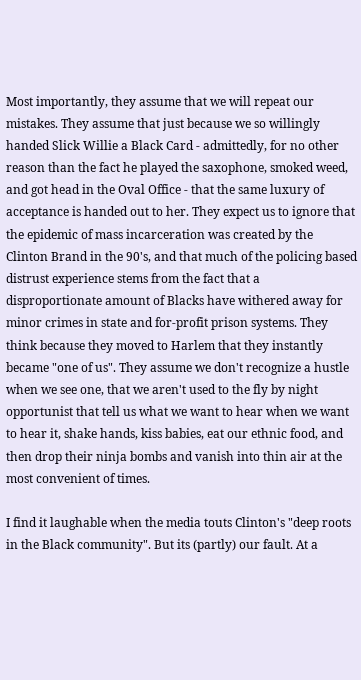Most importantly, they assume that we will repeat our mistakes. They assume that just because we so willingly handed Slick Willie a Black Card - admittedly, for no other reason than the fact he played the saxophone, smoked weed, and got head in the Oval Office - that the same luxury of acceptance is handed out to her. They expect us to ignore that the epidemic of mass incarceration was created by the Clinton Brand in the 90's, and that much of the policing based distrust experience stems from the fact that a disproportionate amount of Blacks have withered away for minor crimes in state and for-profit prison systems. They think because they moved to Harlem that they instantly became "one of us". They assume we don't recognize a hustle when we see one, that we aren't used to the fly by night opportunist that tell us what we want to hear when we want to hear it, shake hands, kiss babies, eat our ethnic food, and then drop their ninja bombs and vanish into thin air at the most convenient of times.

I find it laughable when the media touts Clinton's "deep roots in the Black community". But its (partly) our fault. At a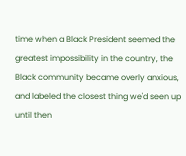time when a Black President seemed the greatest impossibility in the country, the Black community became overly anxious, and labeled the closest thing we'd seen up until then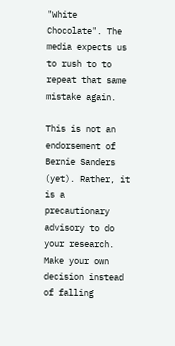"White Chocolate". The media expects us to rush to to repeat that same mistake again.

This is not an endorsement of Bernie Sanders (yet). Rather, it is a precautionary advisory to do your research. Make your own decision instead of falling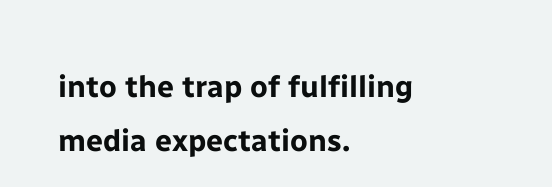into the trap of fulfilling media expectations.